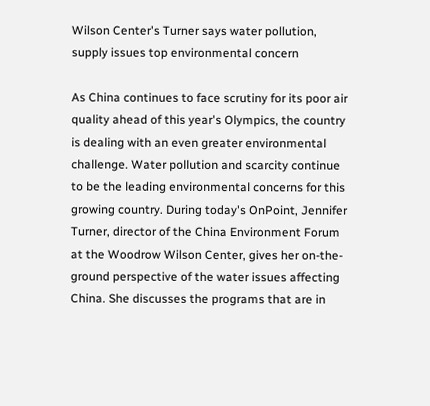Wilson Center's Turner says water pollution, supply issues top environmental concern

As China continues to face scrutiny for its poor air quality ahead of this year's Olympics, the country is dealing with an even greater environmental challenge. Water pollution and scarcity continue to be the leading environmental concerns for this growing country. During today's OnPoint, Jennifer Turner, director of the China Environment Forum at the Woodrow Wilson Center, gives her on-the-ground perspective of the water issues affecting China. She discusses the programs that are in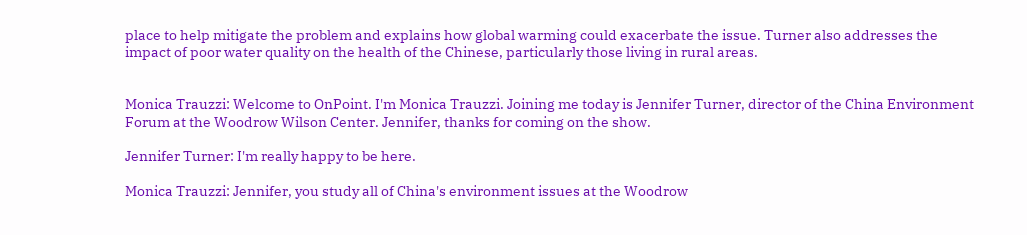place to help mitigate the problem and explains how global warming could exacerbate the issue. Turner also addresses the impact of poor water quality on the health of the Chinese, particularly those living in rural areas.


Monica Trauzzi: Welcome to OnPoint. I'm Monica Trauzzi. Joining me today is Jennifer Turner, director of the China Environment Forum at the Woodrow Wilson Center. Jennifer, thanks for coming on the show.

Jennifer Turner: I'm really happy to be here.

Monica Trauzzi: Jennifer, you study all of China's environment issues at the Woodrow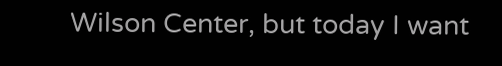Wilson Center, but today I want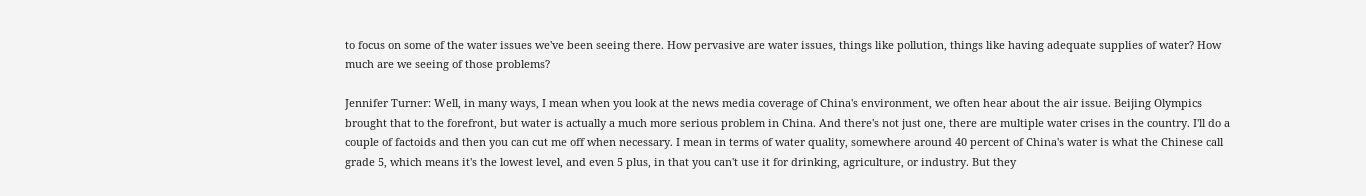to focus on some of the water issues we've been seeing there. How pervasive are water issues, things like pollution, things like having adequate supplies of water? How much are we seeing of those problems?

Jennifer Turner: Well, in many ways, I mean when you look at the news media coverage of China's environment, we often hear about the air issue. Beijing Olympics brought that to the forefront, but water is actually a much more serious problem in China. And there's not just one, there are multiple water crises in the country. I'll do a couple of factoids and then you can cut me off when necessary. I mean in terms of water quality, somewhere around 40 percent of China's water is what the Chinese call grade 5, which means it's the lowest level, and even 5 plus, in that you can't use it for drinking, agriculture, or industry. But they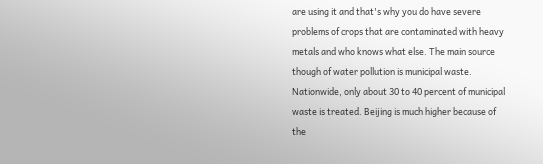are using it and that's why you do have severe problems of crops that are contaminated with heavy metals and who knows what else. The main source though of water pollution is municipal waste. Nationwide, only about 30 to 40 percent of municipal waste is treated. Beijing is much higher because of the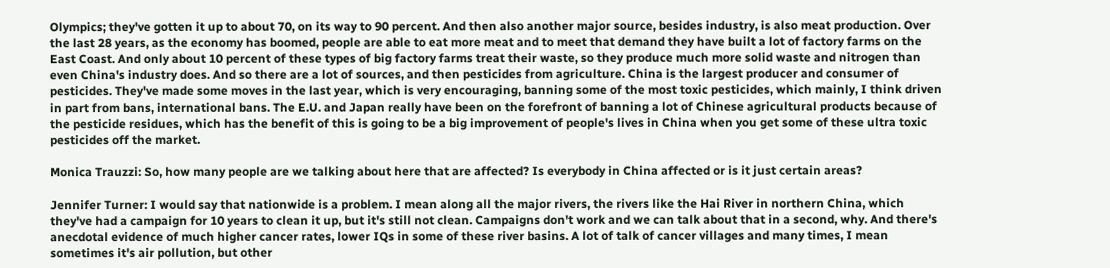Olympics; they've gotten it up to about 70, on its way to 90 percent. And then also another major source, besides industry, is also meat production. Over the last 28 years, as the economy has boomed, people are able to eat more meat and to meet that demand they have built a lot of factory farms on the East Coast. And only about 10 percent of these types of big factory farms treat their waste, so they produce much more solid waste and nitrogen than even China's industry does. And so there are a lot of sources, and then pesticides from agriculture. China is the largest producer and consumer of pesticides. They've made some moves in the last year, which is very encouraging, banning some of the most toxic pesticides, which mainly, I think driven in part from bans, international bans. The E.U. and Japan really have been on the forefront of banning a lot of Chinese agricultural products because of the pesticide residues, which has the benefit of this is going to be a big improvement of people's lives in China when you get some of these ultra toxic pesticides off the market.

Monica Trauzzi: So, how many people are we talking about here that are affected? Is everybody in China affected or is it just certain areas?

Jennifer Turner: I would say that nationwide is a problem. I mean along all the major rivers, the rivers like the Hai River in northern China, which they've had a campaign for 10 years to clean it up, but it's still not clean. Campaigns don't work and we can talk about that in a second, why. And there's anecdotal evidence of much higher cancer rates, lower IQs in some of these river basins. A lot of talk of cancer villages and many times, I mean sometimes it's air pollution, but other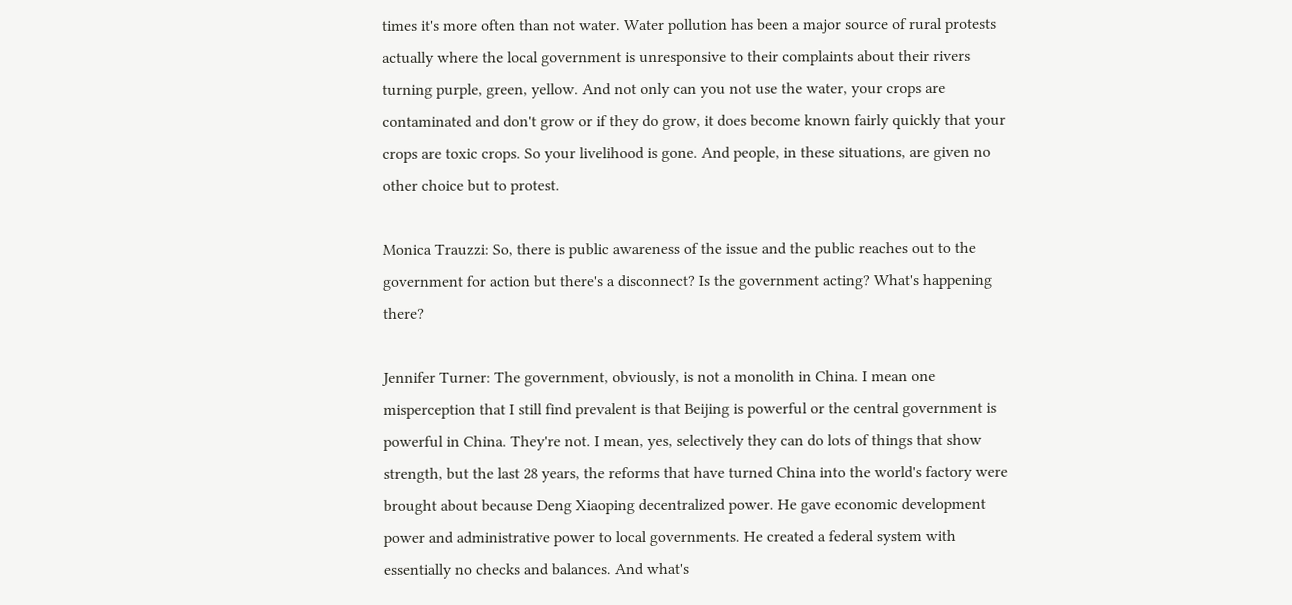times it's more often than not water. Water pollution has been a major source of rural protests actually where the local government is unresponsive to their complaints about their rivers turning purple, green, yellow. And not only can you not use the water, your crops are contaminated and don't grow or if they do grow, it does become known fairly quickly that your crops are toxic crops. So your livelihood is gone. And people, in these situations, are given no other choice but to protest.

Monica Trauzzi: So, there is public awareness of the issue and the public reaches out to the government for action but there's a disconnect? Is the government acting? What's happening there?

Jennifer Turner: The government, obviously, is not a monolith in China. I mean one misperception that I still find prevalent is that Beijing is powerful or the central government is powerful in China. They're not. I mean, yes, selectively they can do lots of things that show strength, but the last 28 years, the reforms that have turned China into the world's factory were brought about because Deng Xiaoping decentralized power. He gave economic development power and administrative power to local governments. He created a federal system with essentially no checks and balances. And what's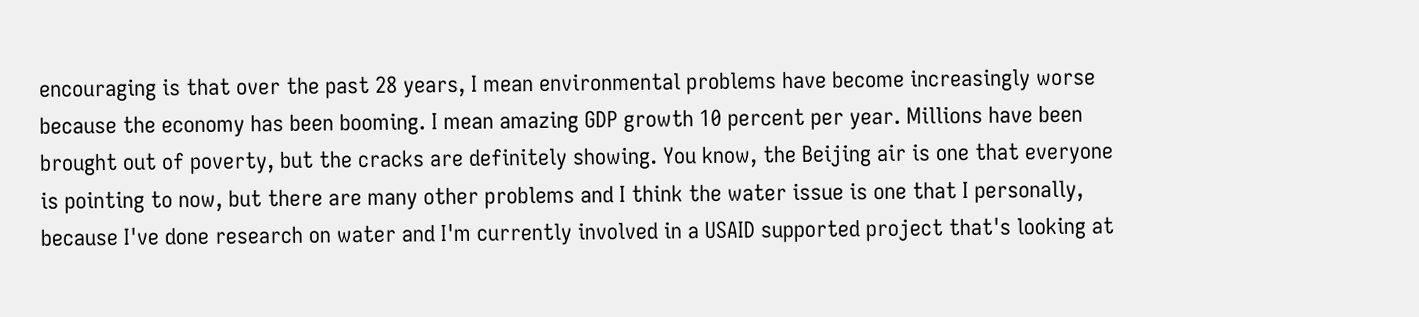encouraging is that over the past 28 years, I mean environmental problems have become increasingly worse because the economy has been booming. I mean amazing GDP growth 10 percent per year. Millions have been brought out of poverty, but the cracks are definitely showing. You know, the Beijing air is one that everyone is pointing to now, but there are many other problems and I think the water issue is one that I personally, because I've done research on water and I'm currently involved in a USAID supported project that's looking at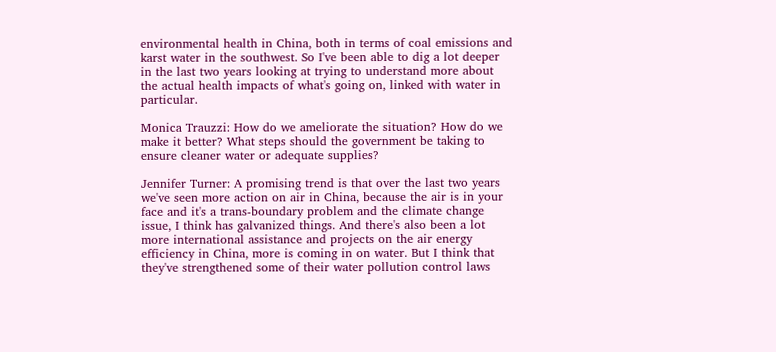environmental health in China, both in terms of coal emissions and karst water in the southwest. So I've been able to dig a lot deeper in the last two years looking at trying to understand more about the actual health impacts of what's going on, linked with water in particular.

Monica Trauzzi: How do we ameliorate the situation? How do we make it better? What steps should the government be taking to ensure cleaner water or adequate supplies?

Jennifer Turner: A promising trend is that over the last two years we've seen more action on air in China, because the air is in your face and it's a trans-boundary problem and the climate change issue, I think has galvanized things. And there's also been a lot more international assistance and projects on the air energy efficiency in China, more is coming in on water. But I think that they've strengthened some of their water pollution control laws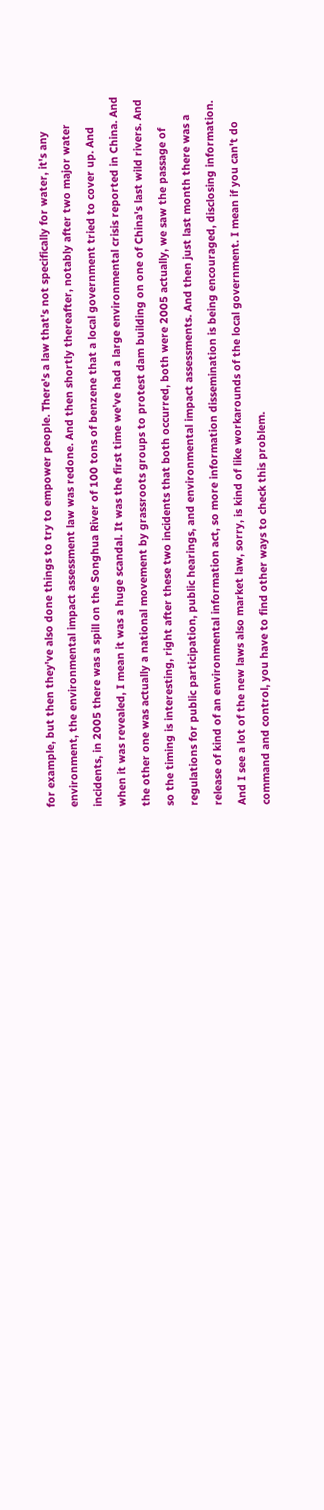for example, but then they've also done things to try to empower people. There's a law that's not specifically for water, it's any environment, the environmental impact assessment law was redone. And then shortly thereafter, notably after two major water incidents, in 2005 there was a spill on the Songhua River of 100 tons of benzene that a local government tried to cover up. And when it was revealed, I mean it was a huge scandal. It was the first time we've had a large environmental crisis reported in China. And the other one was actually a national movement by grassroots groups to protest dam building on one of China's last wild rivers. And so the timing is interesting, right after these two incidents that both occurred, both were 2005 actually, we saw the passage of regulations for public participation, public hearings, and environmental impact assessments. And then just last month there was a release of kind of an environmental information act, so more information dissemination is being encouraged, disclosing information. And I see a lot of the new laws also market law, sorry, is kind of like workarounds of the local government. I mean if you can't do command and control, you have to find other ways to check this problem.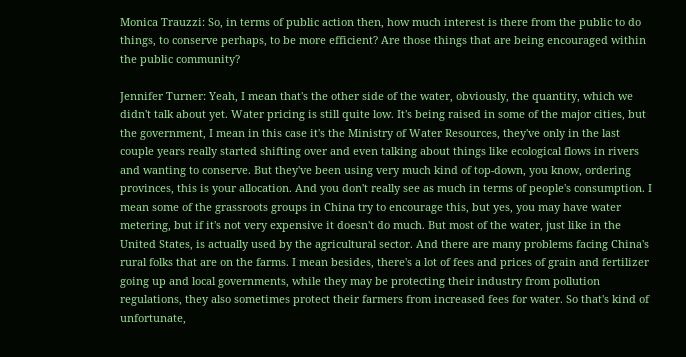Monica Trauzzi: So, in terms of public action then, how much interest is there from the public to do things, to conserve perhaps, to be more efficient? Are those things that are being encouraged within the public community?

Jennifer Turner: Yeah, I mean that's the other side of the water, obviously, the quantity, which we didn't talk about yet. Water pricing is still quite low. It's being raised in some of the major cities, but the government, I mean in this case it's the Ministry of Water Resources, they've only in the last couple years really started shifting over and even talking about things like ecological flows in rivers and wanting to conserve. But they've been using very much kind of top-down, you know, ordering provinces, this is your allocation. And you don't really see as much in terms of people's consumption. I mean some of the grassroots groups in China try to encourage this, but yes, you may have water metering, but if it's not very expensive it doesn't do much. But most of the water, just like in the United States, is actually used by the agricultural sector. And there are many problems facing China's rural folks that are on the farms. I mean besides, there's a lot of fees and prices of grain and fertilizer going up and local governments, while they may be protecting their industry from pollution regulations, they also sometimes protect their farmers from increased fees for water. So that's kind of unfortunate,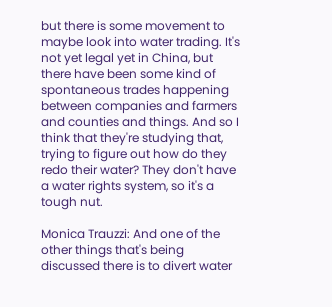but there is some movement to maybe look into water trading. It's not yet legal yet in China, but there have been some kind of spontaneous trades happening between companies and farmers and counties and things. And so I think that they're studying that, trying to figure out how do they redo their water? They don't have a water rights system, so it's a tough nut.

Monica Trauzzi: And one of the other things that's being discussed there is to divert water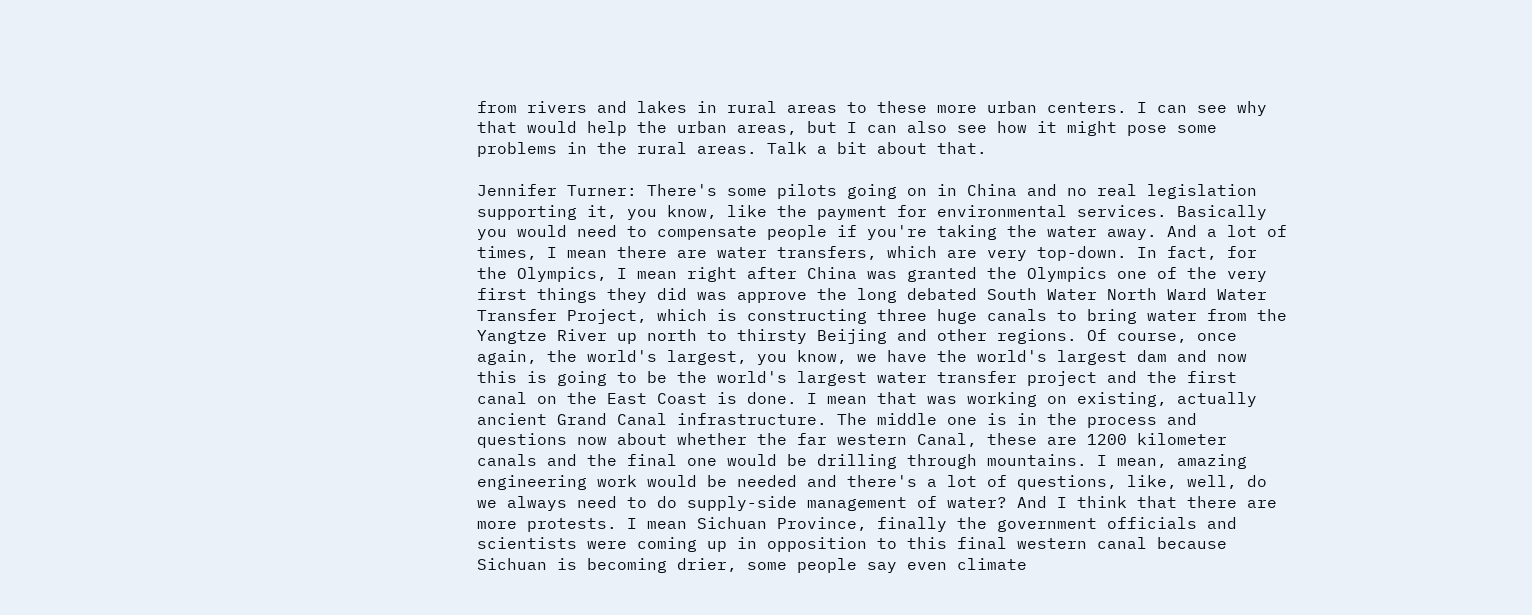from rivers and lakes in rural areas to these more urban centers. I can see why that would help the urban areas, but I can also see how it might pose some problems in the rural areas. Talk a bit about that.

Jennifer Turner: There's some pilots going on in China and no real legislation supporting it, you know, like the payment for environmental services. Basically you would need to compensate people if you're taking the water away. And a lot of times, I mean there are water transfers, which are very top-down. In fact, for the Olympics, I mean right after China was granted the Olympics one of the very first things they did was approve the long debated South Water North Ward Water Transfer Project, which is constructing three huge canals to bring water from the Yangtze River up north to thirsty Beijing and other regions. Of course, once again, the world's largest, you know, we have the world's largest dam and now this is going to be the world's largest water transfer project and the first canal on the East Coast is done. I mean that was working on existing, actually ancient Grand Canal infrastructure. The middle one is in the process and questions now about whether the far western Canal, these are 1200 kilometer canals and the final one would be drilling through mountains. I mean, amazing engineering work would be needed and there's a lot of questions, like, well, do we always need to do supply-side management of water? And I think that there are more protests. I mean Sichuan Province, finally the government officials and scientists were coming up in opposition to this final western canal because Sichuan is becoming drier, some people say even climate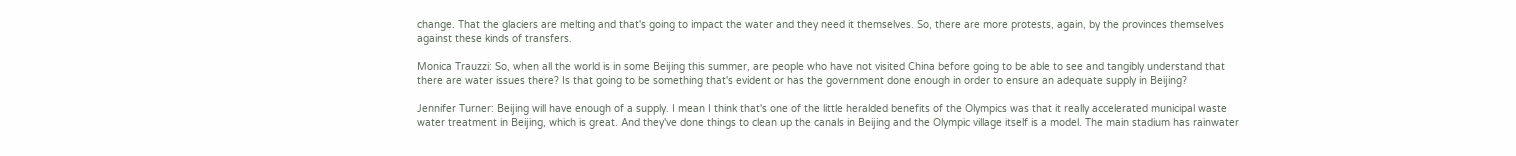change. That the glaciers are melting and that's going to impact the water and they need it themselves. So, there are more protests, again, by the provinces themselves against these kinds of transfers.

Monica Trauzzi: So, when all the world is in some Beijing this summer, are people who have not visited China before going to be able to see and tangibly understand that there are water issues there? Is that going to be something that's evident or has the government done enough in order to ensure an adequate supply in Beijing?

Jennifer Turner: Beijing will have enough of a supply. I mean I think that's one of the little heralded benefits of the Olympics was that it really accelerated municipal waste water treatment in Beijing, which is great. And they've done things to clean up the canals in Beijing and the Olympic village itself is a model. The main stadium has rainwater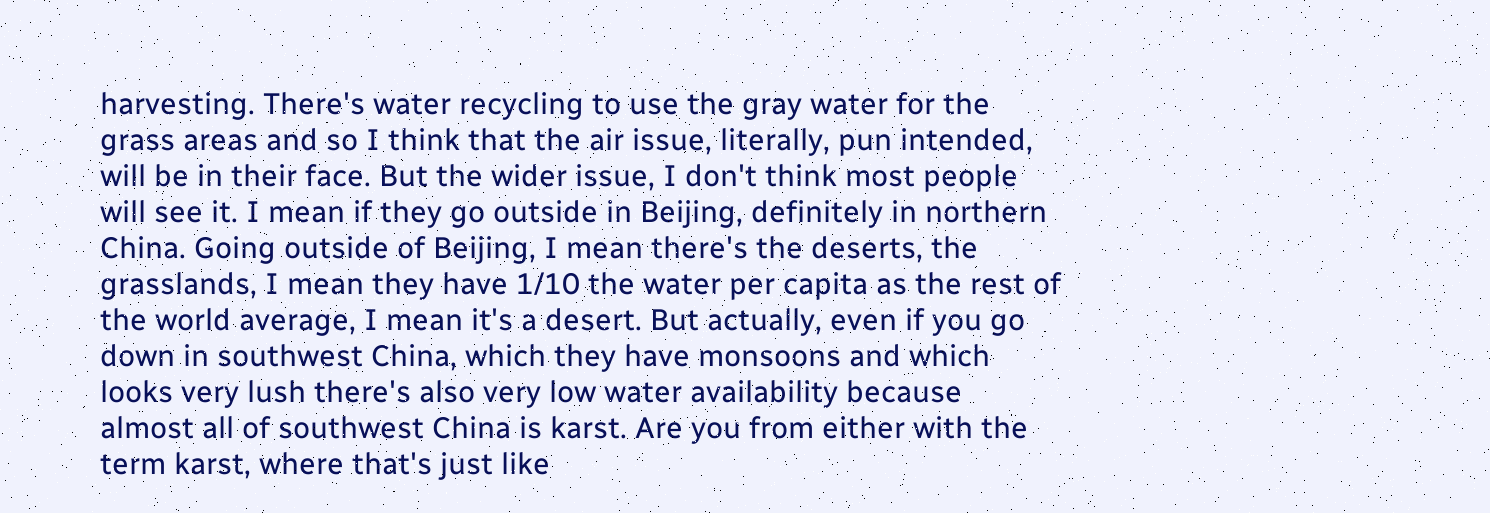harvesting. There's water recycling to use the gray water for the grass areas and so I think that the air issue, literally, pun intended, will be in their face. But the wider issue, I don't think most people will see it. I mean if they go outside in Beijing, definitely in northern China. Going outside of Beijing, I mean there's the deserts, the grasslands, I mean they have 1/10 the water per capita as the rest of the world average, I mean it's a desert. But actually, even if you go down in southwest China, which they have monsoons and which looks very lush there's also very low water availability because almost all of southwest China is karst. Are you from either with the term karst, where that's just like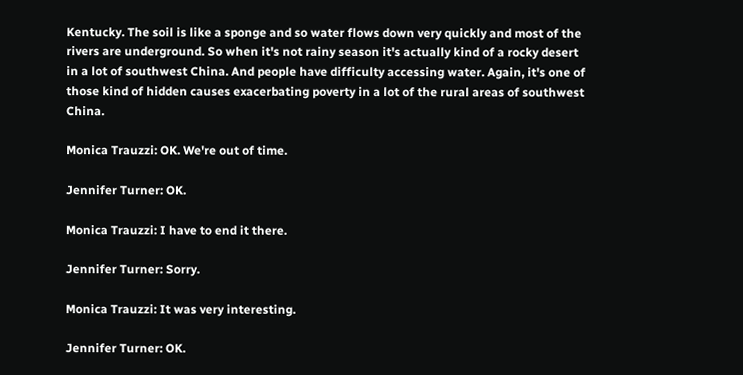Kentucky. The soil is like a sponge and so water flows down very quickly and most of the rivers are underground. So when it's not rainy season it's actually kind of a rocky desert in a lot of southwest China. And people have difficulty accessing water. Again, it's one of those kind of hidden causes exacerbating poverty in a lot of the rural areas of southwest China.

Monica Trauzzi: OK. We're out of time.

Jennifer Turner: OK.

Monica Trauzzi: I have to end it there.

Jennifer Turner: Sorry.

Monica Trauzzi: It was very interesting.

Jennifer Turner: OK.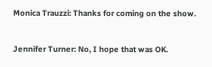Monica Trauzzi: Thanks for coming on the show.

Jennifer Turner: No, I hope that was OK.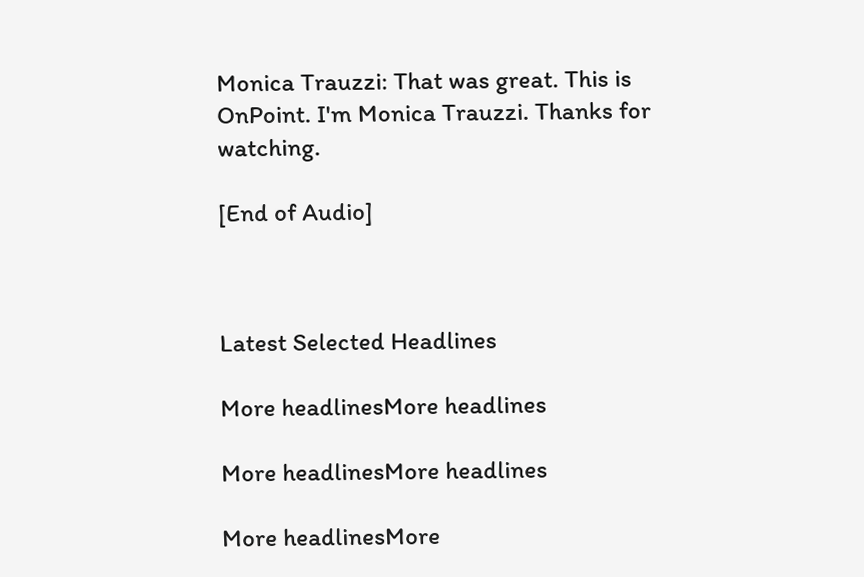Monica Trauzzi: That was great. This is OnPoint. I'm Monica Trauzzi. Thanks for watching.

[End of Audio]



Latest Selected Headlines

More headlinesMore headlines

More headlinesMore headlines

More headlinesMore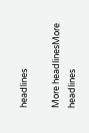headlines

More headlinesMore headlines